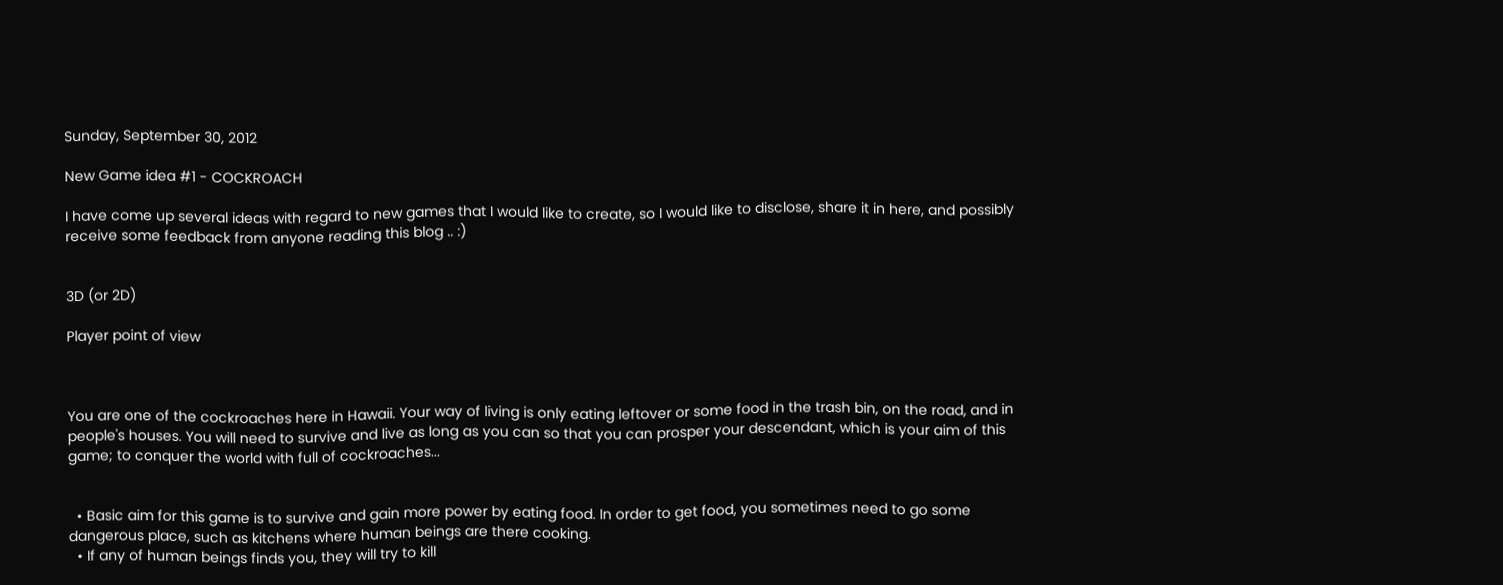Sunday, September 30, 2012

New Game idea #1 - COCKROACH

I have come up several ideas with regard to new games that I would like to create, so I would like to disclose, share it in here, and possibly receive some feedback from anyone reading this blog .. :)


3D (or 2D)

Player point of view



You are one of the cockroaches here in Hawaii. Your way of living is only eating leftover or some food in the trash bin, on the road, and in people's houses. You will need to survive and live as long as you can so that you can prosper your descendant, which is your aim of this game; to conquer the world with full of cockroaches...


  • Basic aim for this game is to survive and gain more power by eating food. In order to get food, you sometimes need to go some dangerous place, such as kitchens where human beings are there cooking.
  • If any of human beings finds you, they will try to kill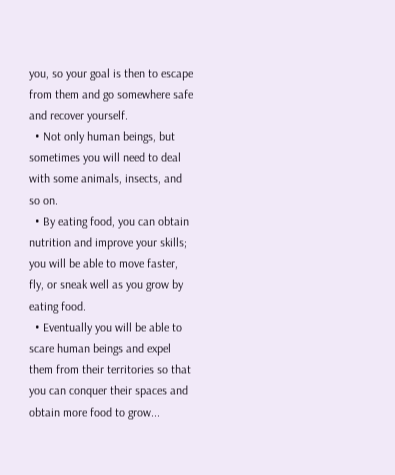you, so your goal is then to escape from them and go somewhere safe and recover yourself.
  • Not only human beings, but sometimes you will need to deal with some animals, insects, and so on.
  • By eating food, you can obtain nutrition and improve your skills; you will be able to move faster, fly, or sneak well as you grow by eating food.
  • Eventually you will be able to scare human beings and expel them from their territories so that you can conquer their spaces and obtain more food to grow...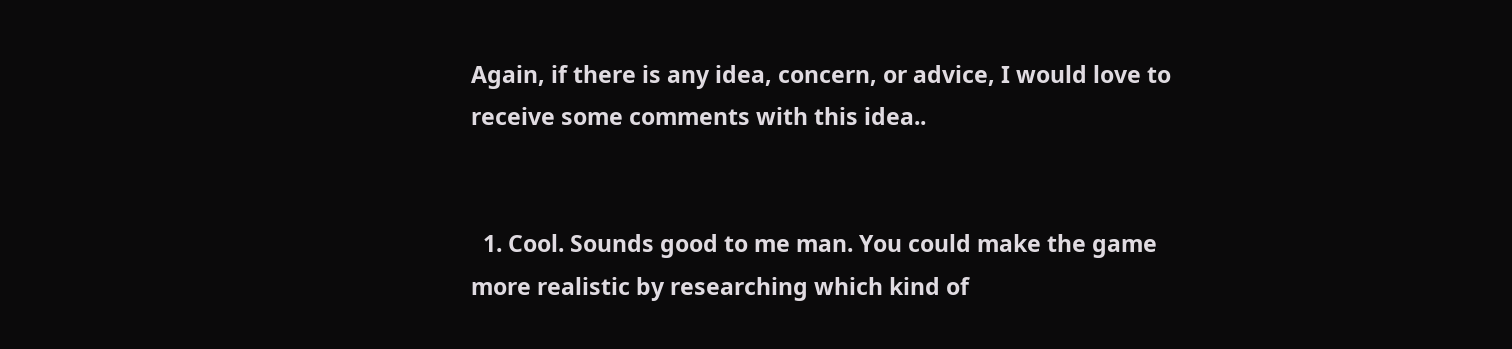Again, if there is any idea, concern, or advice, I would love to receive some comments with this idea..


  1. Cool. Sounds good to me man. You could make the game more realistic by researching which kind of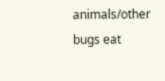animals/other bugs eat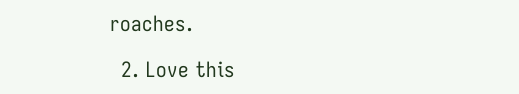roaches.

  2. Love this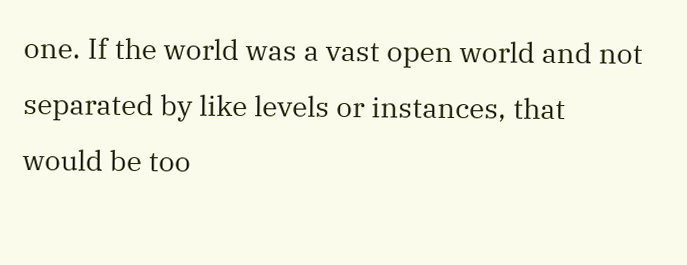one. If the world was a vast open world and not separated by like levels or instances, that would be too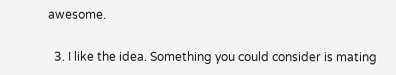awesome.

  3. I like the idea. Something you could consider is mating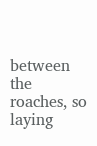between the roaches, so laying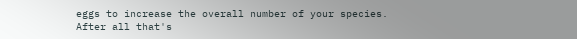eggs to increase the overall number of your species. After all that's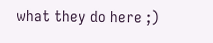what they do here ;)